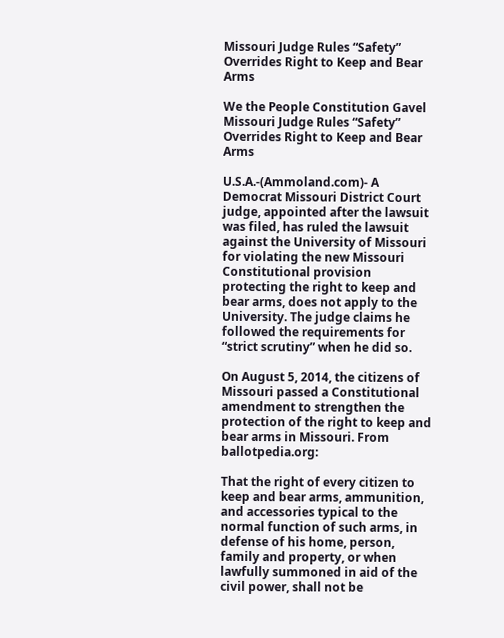Missouri Judge Rules “Safety” Overrides Right to Keep and Bear Arms

We the People Constitution Gavel
Missouri Judge Rules “Safety” Overrides Right to Keep and Bear Arms

U.S.A.-(Ammoland.com)- A Democrat Missouri District Court judge, appointed after the lawsuit was filed, has ruled the lawsuit against the University of Missouri for violating the new Missouri Constitutional provision protecting the right to keep and bear arms, does not apply to the University. The judge claims he followed the requirements for “strict scrutiny” when he did so.

On August 5, 2014, the citizens of Missouri passed a Constitutional amendment to strengthen the protection of the right to keep and bear arms in Missouri. From ballotpedia.org:

That the right of every citizen to keep and bear arms, ammunition, and accessories typical to the normal function of such arms, in defense of his home, person, family and property, or when lawfully summoned in aid of the civil power, shall not be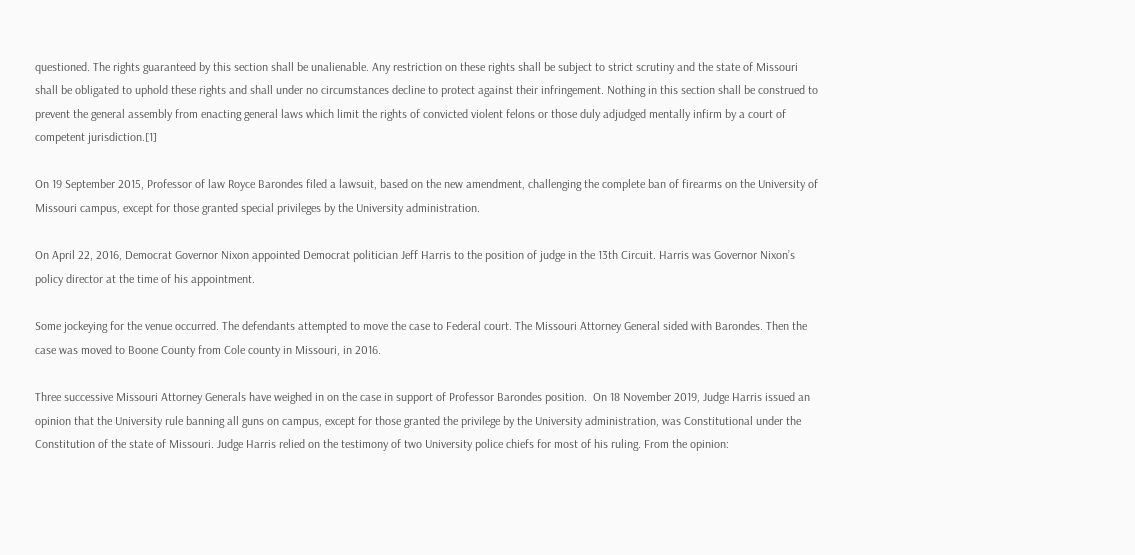questioned. The rights guaranteed by this section shall be unalienable. Any restriction on these rights shall be subject to strict scrutiny and the state of Missouri shall be obligated to uphold these rights and shall under no circumstances decline to protect against their infringement. Nothing in this section shall be construed to prevent the general assembly from enacting general laws which limit the rights of convicted violent felons or those duly adjudged mentally infirm by a court of competent jurisdiction.[1]

On 19 September 2015, Professor of law Royce Barondes filed a lawsuit, based on the new amendment, challenging the complete ban of firearms on the University of Missouri campus, except for those granted special privileges by the University administration.

On April 22, 2016, Democrat Governor Nixon appointed Democrat politician Jeff Harris to the position of judge in the 13th Circuit. Harris was Governor Nixon’s policy director at the time of his appointment.

Some jockeying for the venue occurred. The defendants attempted to move the case to Federal court. The Missouri Attorney General sided with Barondes. Then the case was moved to Boone County from Cole county in Missouri, in 2016.

Three successive Missouri Attorney Generals have weighed in on the case in support of Professor Barondes position.  On 18 November 2019, Judge Harris issued an opinion that the University rule banning all guns on campus, except for those granted the privilege by the University administration, was Constitutional under the Constitution of the state of Missouri. Judge Harris relied on the testimony of two University police chiefs for most of his ruling. From the opinion: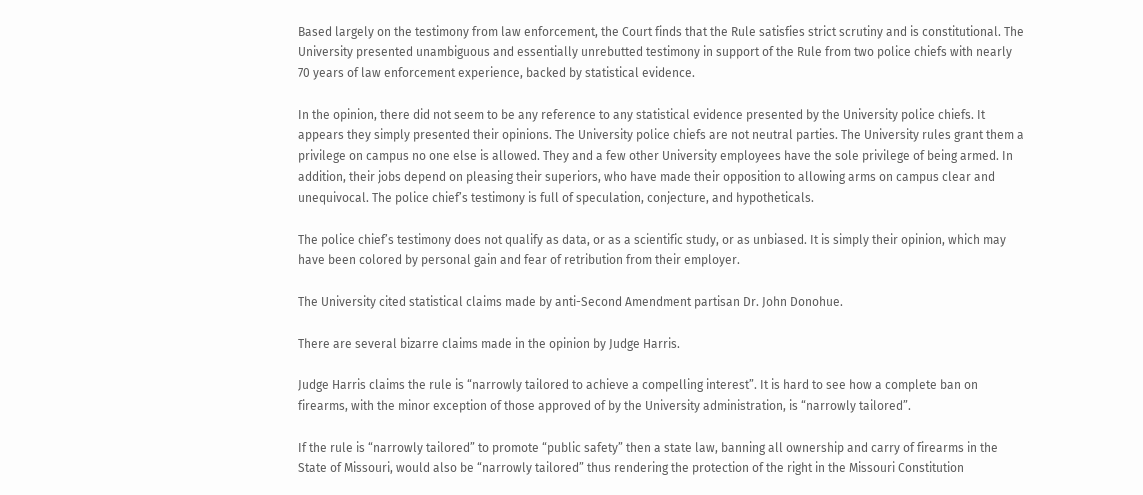Based largely on the testimony from law enforcement, the Court finds that the Rule satisfies strict scrutiny and is constitutional. The University presented unambiguous and essentially unrebutted testimony in support of the Rule from two police chiefs with nearly 70 years of law enforcement experience, backed by statistical evidence.

In the opinion, there did not seem to be any reference to any statistical evidence presented by the University police chiefs. It appears they simply presented their opinions. The University police chiefs are not neutral parties. The University rules grant them a privilege on campus no one else is allowed. They and a few other University employees have the sole privilege of being armed. In addition, their jobs depend on pleasing their superiors, who have made their opposition to allowing arms on campus clear and unequivocal. The police chief’s testimony is full of speculation, conjecture, and hypotheticals.

The police chief’s testimony does not qualify as data, or as a scientific study, or as unbiased. It is simply their opinion, which may have been colored by personal gain and fear of retribution from their employer.

The University cited statistical claims made by anti-Second Amendment partisan Dr. John Donohue.

There are several bizarre claims made in the opinion by Judge Harris.

Judge Harris claims the rule is “narrowly tailored to achieve a compelling interest”. It is hard to see how a complete ban on firearms, with the minor exception of those approved of by the University administration, is “narrowly tailored”.

If the rule is “narrowly tailored” to promote “public safety” then a state law, banning all ownership and carry of firearms in the State of Missouri, would also be “narrowly tailored” thus rendering the protection of the right in the Missouri Constitution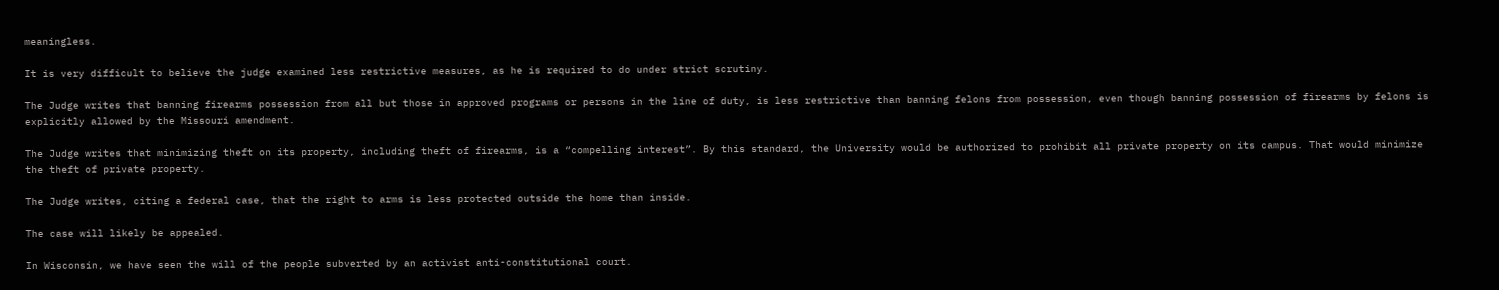meaningless.

It is very difficult to believe the judge examined less restrictive measures, as he is required to do under strict scrutiny.

The Judge writes that banning firearms possession from all but those in approved programs or persons in the line of duty, is less restrictive than banning felons from possession, even though banning possession of firearms by felons is explicitly allowed by the Missouri amendment.

The Judge writes that minimizing theft on its property, including theft of firearms, is a “compelling interest”. By this standard, the University would be authorized to prohibit all private property on its campus. That would minimize the theft of private property.

The Judge writes, citing a federal case, that the right to arms is less protected outside the home than inside.

The case will likely be appealed.

In Wisconsin, we have seen the will of the people subverted by an activist anti-constitutional court.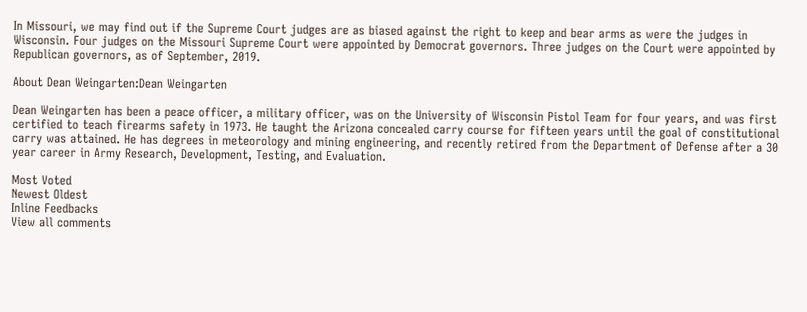In Missouri, we may find out if the Supreme Court judges are as biased against the right to keep and bear arms as were the judges in Wisconsin. Four judges on the Missouri Supreme Court were appointed by Democrat governors. Three judges on the Court were appointed by Republican governors, as of September, 2019.

About Dean Weingarten:Dean Weingarten

Dean Weingarten has been a peace officer, a military officer, was on the University of Wisconsin Pistol Team for four years, and was first certified to teach firearms safety in 1973. He taught the Arizona concealed carry course for fifteen years until the goal of constitutional carry was attained. He has degrees in meteorology and mining engineering, and recently retired from the Department of Defense after a 30 year career in Army Research, Development, Testing, and Evaluation.

Most Voted
Newest Oldest
Inline Feedbacks
View all comments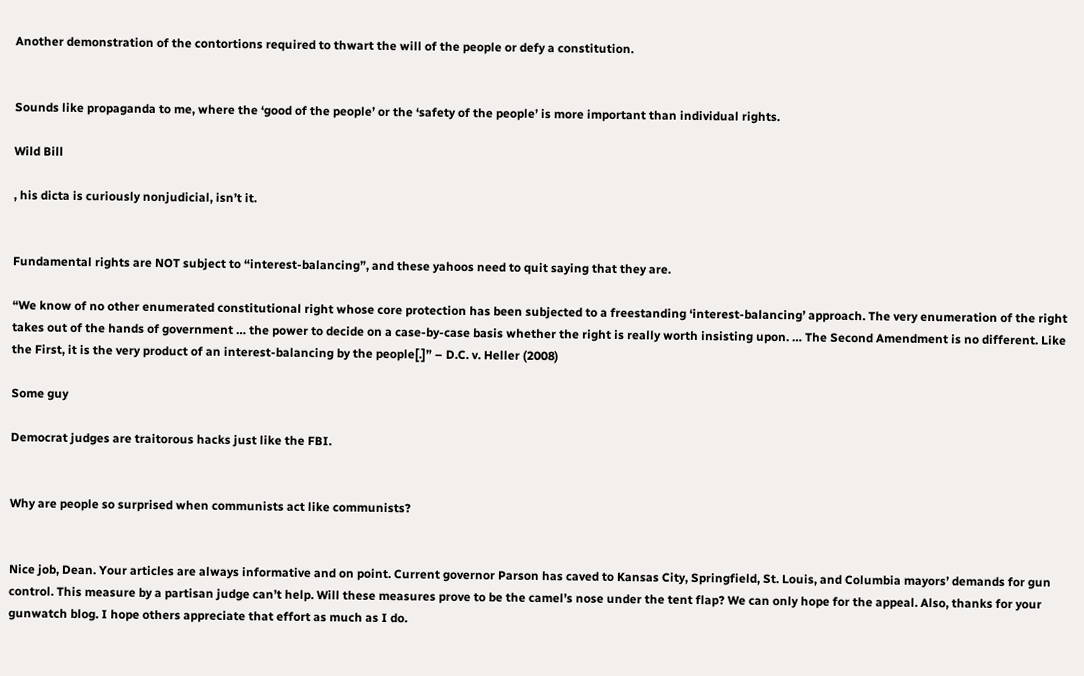Another demonstration of the contortions required to thwart the will of the people or defy a constitution.


Sounds like propaganda to me, where the ‘good of the people’ or the ‘safety of the people’ is more important than individual rights.

Wild Bill

, his dicta is curiously nonjudicial, isn’t it.


Fundamental rights are NOT subject to “interest-balancing”, and these yahoos need to quit saying that they are.

“We know of no other enumerated constitutional right whose core protection has been subjected to a freestanding ‘interest-balancing’ approach. The very enumeration of the right takes out of the hands of government … the power to decide on a case-by-case basis whether the right is really worth insisting upon. … The Second Amendment is no different. Like the First, it is the very product of an interest-balancing by the people[.]” – D.C. v. Heller (2008)

Some guy

Democrat judges are traitorous hacks just like the FBI.


Why are people so surprised when communists act like communists?


Nice job, Dean. Your articles are always informative and on point. Current governor Parson has caved to Kansas City, Springfield, St. Louis, and Columbia mayors’ demands for gun control. This measure by a partisan judge can’t help. Will these measures prove to be the camel’s nose under the tent flap? We can only hope for the appeal. Also, thanks for your gunwatch blog. I hope others appreciate that effort as much as I do.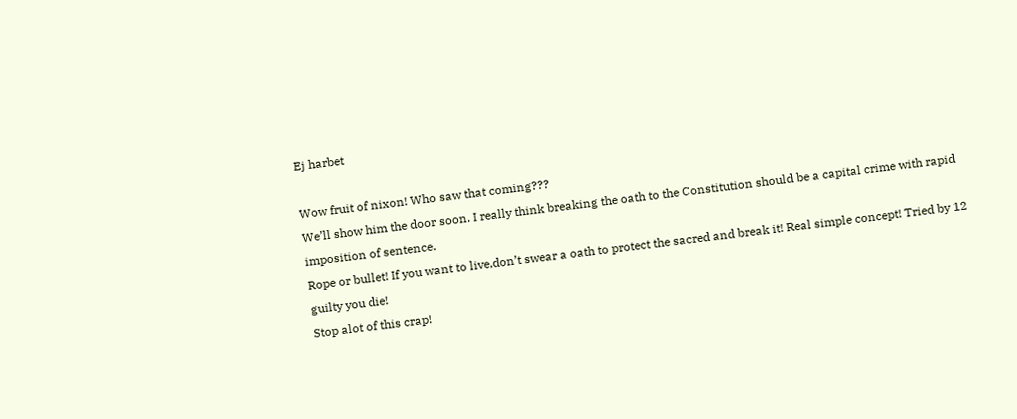Ej harbet

Wow fruit of nixon! Who saw that coming???
We’ll show him the door soon. I really think breaking the oath to the Constitution should be a capital crime with rapid imposition of sentence.
Rope or bullet! If you want to live,don’t swear a oath to protect the sacred and break it! Real simple concept! Tried by 12 guilty you die!
Stop alot of this crap!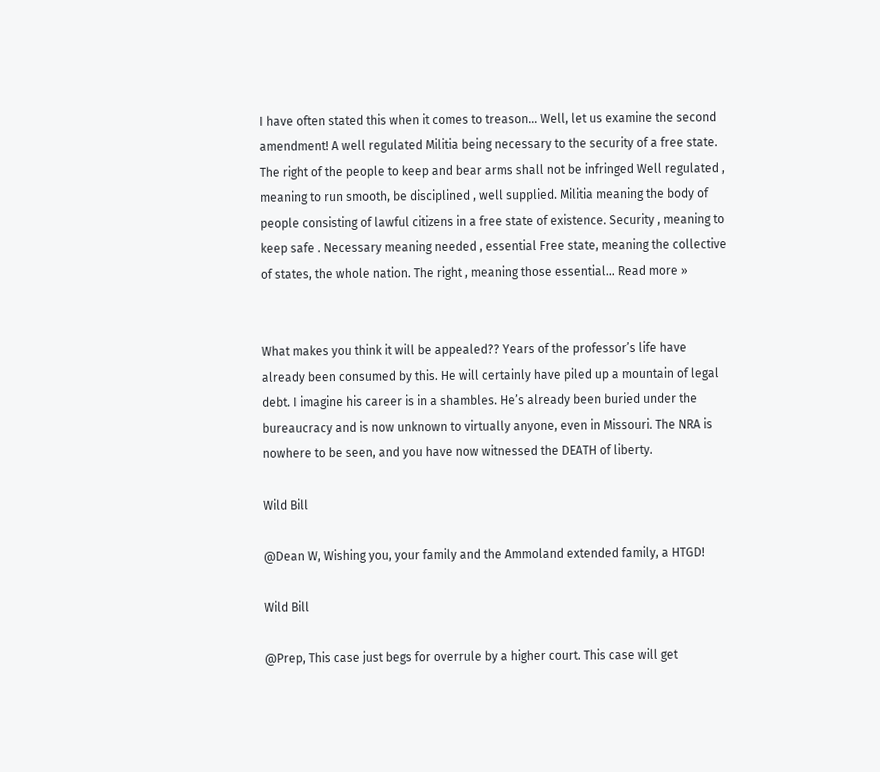I have often stated this when it comes to treason… Well, let us examine the second amendment! A well regulated Militia being necessary to the security of a free state. The right of the people to keep and bear arms shall not be infringed Well regulated , meaning to run smooth, be disciplined , well supplied. Militia meaning the body of people consisting of lawful citizens in a free state of existence. Security , meaning to keep safe . Necessary meaning needed , essential Free state, meaning the collective of states, the whole nation. The right , meaning those essential… Read more »


What makes you think it will be appealed?? Years of the professor’s life have already been consumed by this. He will certainly have piled up a mountain of legal debt. I imagine his career is in a shambles. He’s already been buried under the bureaucracy and is now unknown to virtually anyone, even in Missouri. The NRA is nowhere to be seen, and you have now witnessed the DEATH of liberty.

Wild Bill

@Dean W, Wishing you, your family and the Ammoland extended family, a HTGD!

Wild Bill

@Prep, This case just begs for overrule by a higher court. This case will get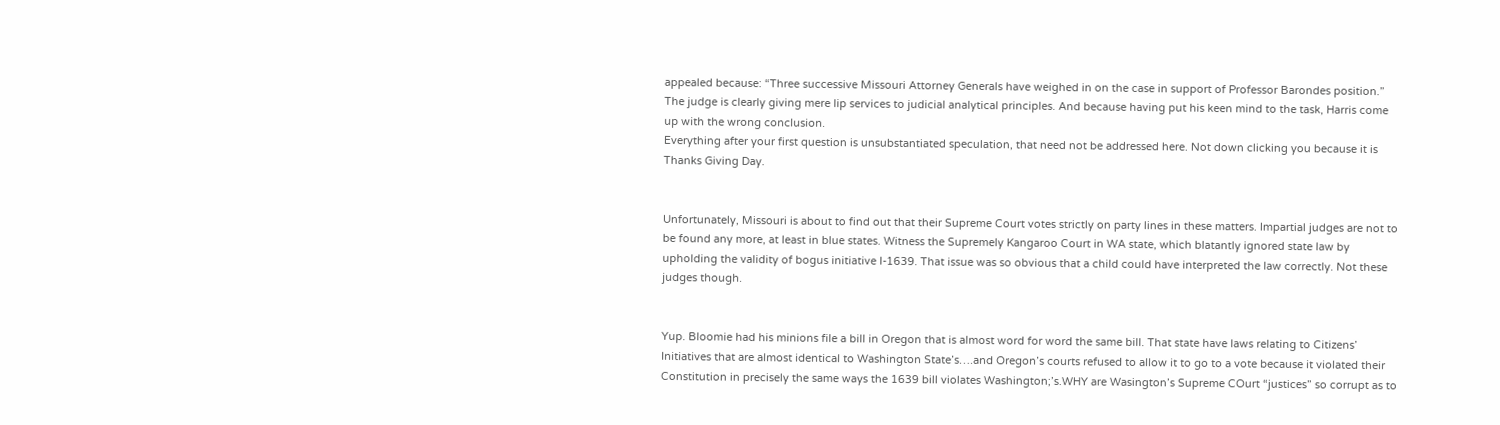appealed because: “Three successive Missouri Attorney Generals have weighed in on the case in support of Professor Barondes position.” The judge is clearly giving mere lip services to judicial analytical principles. And because having put his keen mind to the task, Harris come up with the wrong conclusion.
Everything after your first question is unsubstantiated speculation, that need not be addressed here. Not down clicking you because it is Thanks Giving Day.


Unfortunately, Missouri is about to find out that their Supreme Court votes strictly on party lines in these matters. Impartial judges are not to be found any more, at least in blue states. Witness the Supremely Kangaroo Court in WA state, which blatantly ignored state law by upholding the validity of bogus initiative I-1639. That issue was so obvious that a child could have interpreted the law correctly. Not these judges though.


Yup. Bloomie had his minions file a bill in Oregon that is almost word for word the same bill. That state have laws relating to Citizens’ Initiatives that are almost identical to Washington State’s….and Oregon’s courts refused to allow it to go to a vote because it violated their Constitution in precisely the same ways the 1639 bill violates Washington;’s.WHY are Wasington’s Supreme COurt “justices” so corrupt as to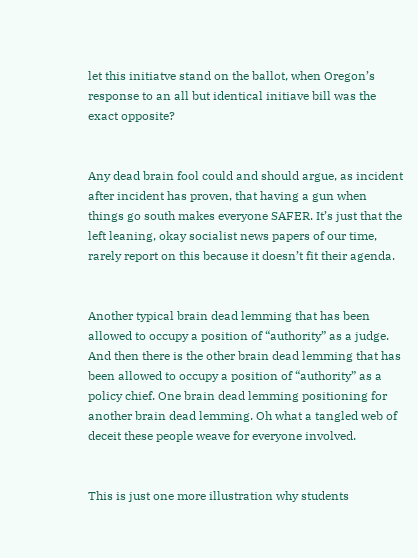let this initiatve stand on the ballot, when Oregon’s response to an all but identical initiave bill was the exact opposite?


Any dead brain fool could and should argue, as incident after incident has proven, that having a gun when things go south makes everyone SAFER. It’s just that the left leaning, okay socialist news papers of our time, rarely report on this because it doesn’t fit their agenda.


Another typical brain dead lemming that has been allowed to occupy a position of “authority” as a judge. And then there is the other brain dead lemming that has been allowed to occupy a position of “authority” as a policy chief. One brain dead lemming positioning for another brain dead lemming. Oh what a tangled web of deceit these people weave for everyone involved.


This is just one more illustration why students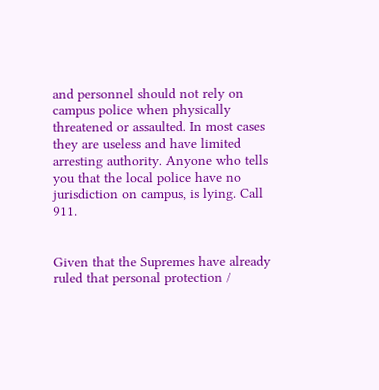and personnel should not rely on campus police when physically threatened or assaulted. In most cases they are useless and have limited arresting authority. Anyone who tells you that the local police have no jurisdiction on campus, is lying. Call 911.


Given that the Supremes have already ruled that personal protection /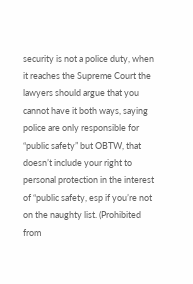security is not a police duty, when it reaches the Supreme Court the lawyers should argue that you cannot have it both ways, saying police are only responsible for “public safety” but OBTW, that doesn’t include your right to personal protection in the interest of “public safety, esp if you’re not on the naughty list. (Prohibited from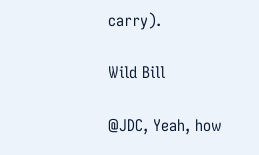carry).

Wild Bill

@JDC, Yeah, how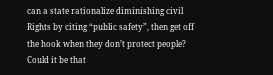can a state rationalize diminishing civil Rights by citing “public safety”, then get off the hook when they don’t protect people? Could it be that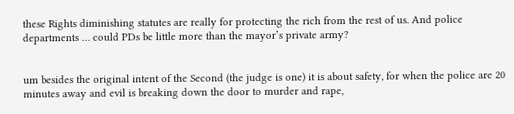these Rights diminishing statutes are really for protecting the rich from the rest of us. And police departments … could PDs be little more than the mayor’s private army?


um besides the original intent of the Second (the judge is one) it is about safety, for when the police are 20 minutes away and evil is breaking down the door to murder and rape,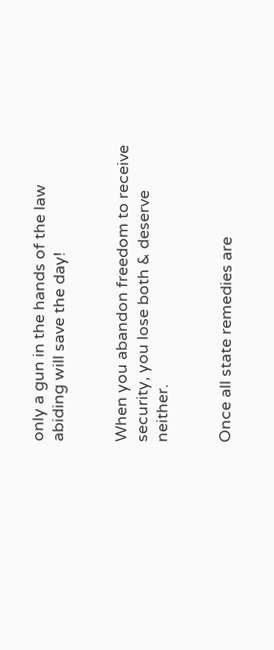only a gun in the hands of the law abiding will save the day!


When you abandon freedom to receive security, you lose both & deserve neither.


Once all state remedies are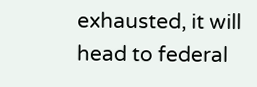exhausted, it will head to federal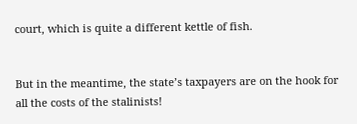court, which is quite a different kettle of fish.


But in the meantime, the state’s taxpayers are on the hook for all the costs of the stalinists!